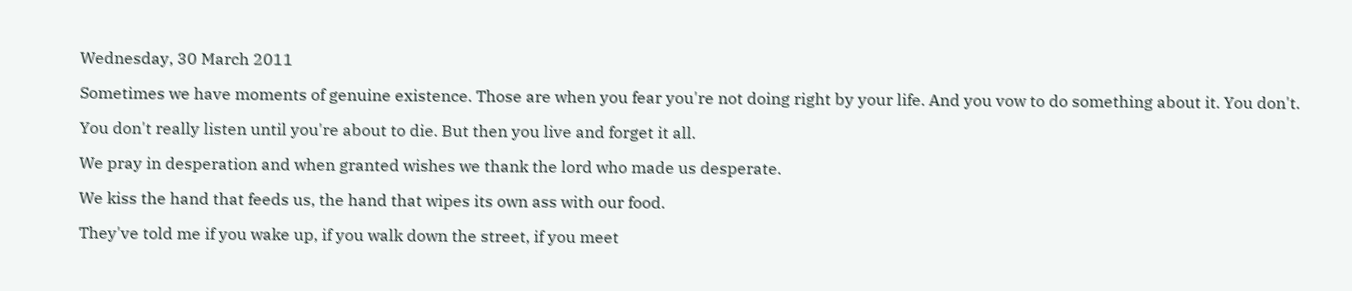Wednesday, 30 March 2011

Sometimes we have moments of genuine existence. Those are when you fear you're not doing right by your life. And you vow to do something about it. You don't.

You don't really listen until you're about to die. But then you live and forget it all.

We pray in desperation and when granted wishes we thank the lord who made us desperate.

We kiss the hand that feeds us, the hand that wipes its own ass with our food.

They've told me if you wake up, if you walk down the street, if you meet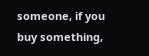someone, if you buy something,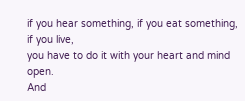if you hear something, if you eat something,
if you live,
you have to do it with your heart and mind open.
And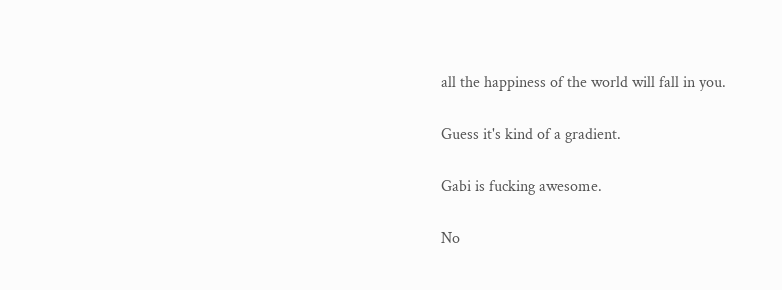all the happiness of the world will fall in you.

Guess it's kind of a gradient.

Gabi is fucking awesome.

No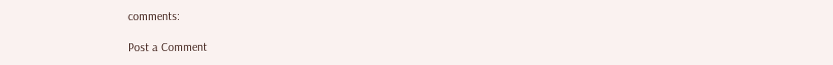comments:

Post a Comment